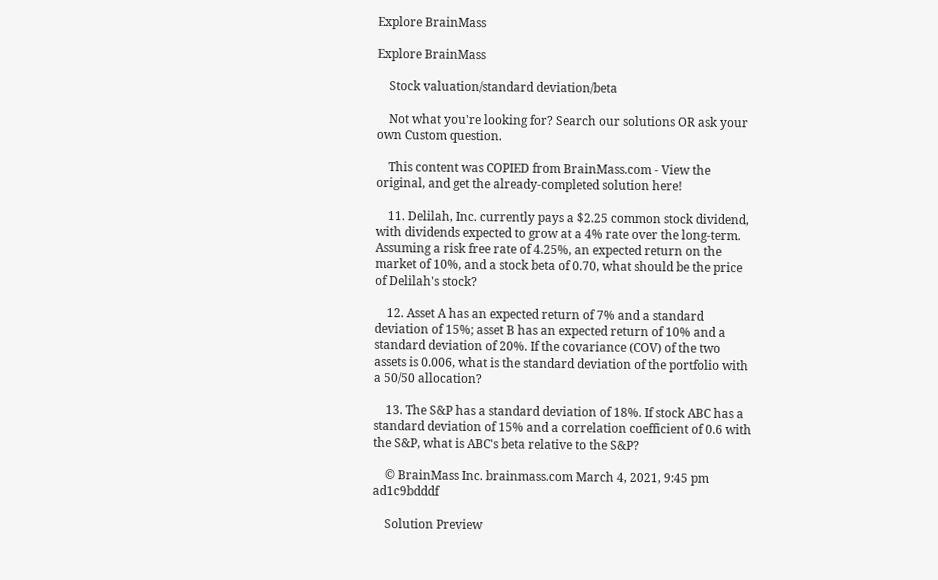Explore BrainMass

Explore BrainMass

    Stock valuation/standard deviation/beta

    Not what you're looking for? Search our solutions OR ask your own Custom question.

    This content was COPIED from BrainMass.com - View the original, and get the already-completed solution here!

    11. Delilah, Inc. currently pays a $2.25 common stock dividend, with dividends expected to grow at a 4% rate over the long-term. Assuming a risk free rate of 4.25%, an expected return on the market of 10%, and a stock beta of 0.70, what should be the price of Delilah's stock?

    12. Asset A has an expected return of 7% and a standard deviation of 15%; asset B has an expected return of 10% and a standard deviation of 20%. If the covariance (COV) of the two assets is 0.006, what is the standard deviation of the portfolio with a 50/50 allocation?

    13. The S&P has a standard deviation of 18%. If stock ABC has a standard deviation of 15% and a correlation coefficient of 0.6 with the S&P, what is ABC's beta relative to the S&P?

    © BrainMass Inc. brainmass.com March 4, 2021, 9:45 pm ad1c9bdddf

    Solution Preview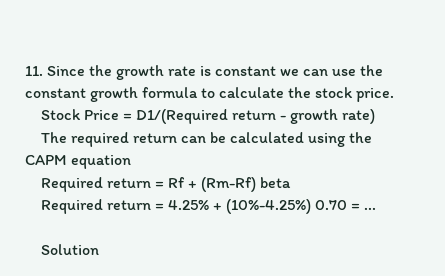11. Since the growth rate is constant we can use the constant growth formula to calculate the stock price.
    Stock Price = D1/(Required return - growth rate)
    The required return can be calculated using the CAPM equation
    Required return = Rf + (Rm-Rf) beta
    Required return = 4.25% + (10%-4.25%) 0.70 = ...

    Solution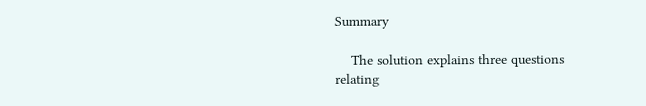Summary

    The solution explains three questions relating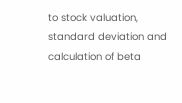to stock valuation, standard deviation and calculation of beta